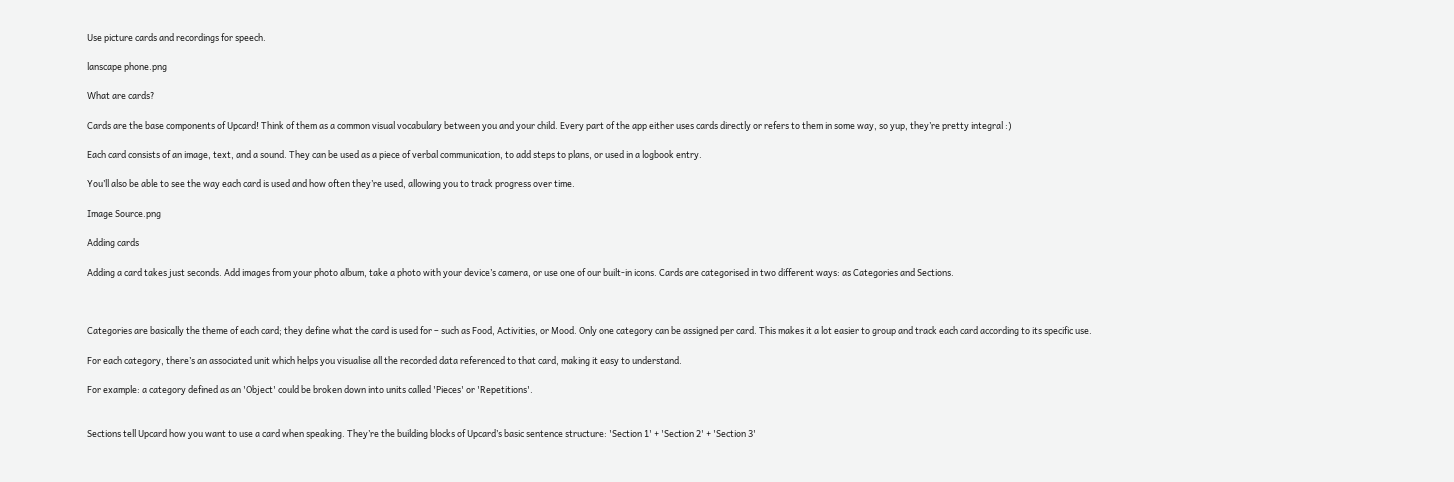Use picture cards and recordings for speech.

lanscape phone.png

What are cards?

Cards are the base components of Upcard! Think of them as a common visual vocabulary between you and your child. Every part of the app either uses cards directly or refers to them in some way, so yup, they’re pretty integral :)

Each card consists of an image, text, and a sound. They can be used as a piece of verbal communication, to add steps to plans, or used in a logbook entry.

You’ll also be able to see the way each card is used and how often they’re used, allowing you to track progress over time.

Image Source.png

Adding cards

Adding a card takes just seconds. Add images from your photo album, take a photo with your device’s camera, or use one of our built-in icons. Cards are categorised in two different ways: as Categories and Sections.



Categories are basically the theme of each card; they define what the card is used for – such as Food, Activities, or Mood. Only one category can be assigned per card. This makes it a lot easier to group and track each card according to its specific use.

For each category, there’s an associated unit which helps you visualise all the recorded data referenced to that card, making it easy to understand.

For example: a category defined as an 'Object' could be broken down into units called 'Pieces' or 'Repetitions'.


Sections tell Upcard how you want to use a card when speaking. They’re the building blocks of Upcard’s basic sentence structure: 'Section 1' + 'Section 2' + 'Section 3'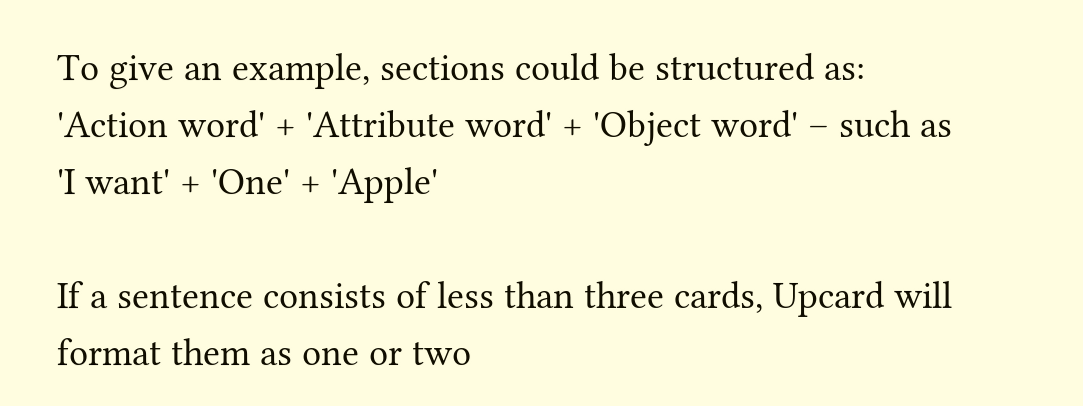To give an example, sections could be structured as: 'Action word' + 'Attribute word' + 'Object word' – such as  'I want' + 'One' + 'Apple'

If a sentence consists of less than three cards, Upcard will format them as one or two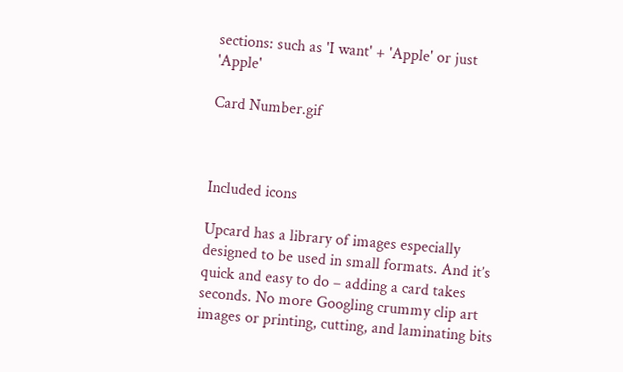sections: such as 'I want' + 'Apple' or just 'Apple'

Card Number.gif



Included icons

Upcard has a library of images especially designed to be used in small formats. And it’s quick and easy to do – adding a card takes seconds. No more Googling crummy clip art images or printing, cutting, and laminating bits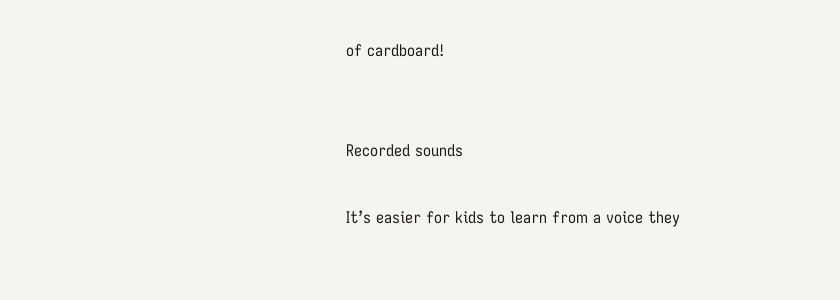of cardboard!


Recorded sounds

It’s easier for kids to learn from a voice they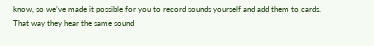know, so we’ve made it possible for you to record sounds yourself and add them to cards. That way they hear the same sound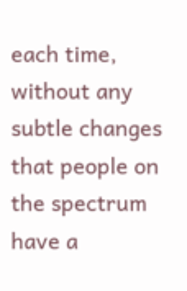each time, without any subtle changes that people on the spectrum have a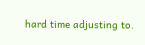hard time adjusting to.